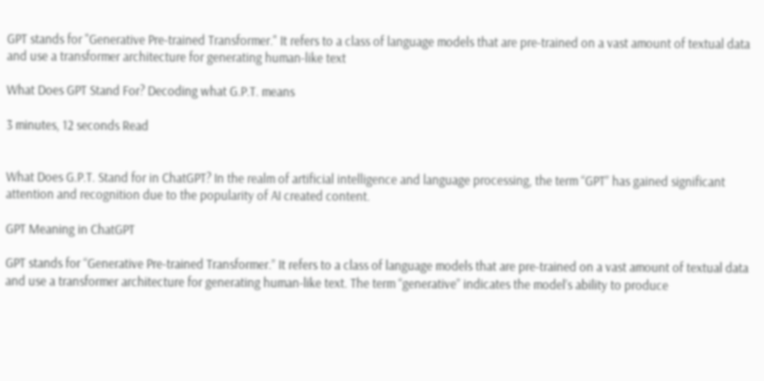GPT stands for "Generative Pre-trained Transformer." It refers to a class of language models that are pre-trained on a vast amount of textual data and use a transformer architecture for generating human-like text

What Does GPT Stand For? Decoding what G.P.T. means

3 minutes, 12 seconds Read


What Does G.P.T. Stand for in ChatGPT? In the realm of artificial intelligence and language processing, the term “GPT” has gained significant attention and recognition due to the popularity of AI created content.

GPT Meaning in ChatGPT

GPT stands for “Generative Pre-trained Transformer.” It refers to a class of language models that are pre-trained on a vast amount of textual data and use a transformer architecture for generating human-like text. The term “generative” indicates the model’s ability to produce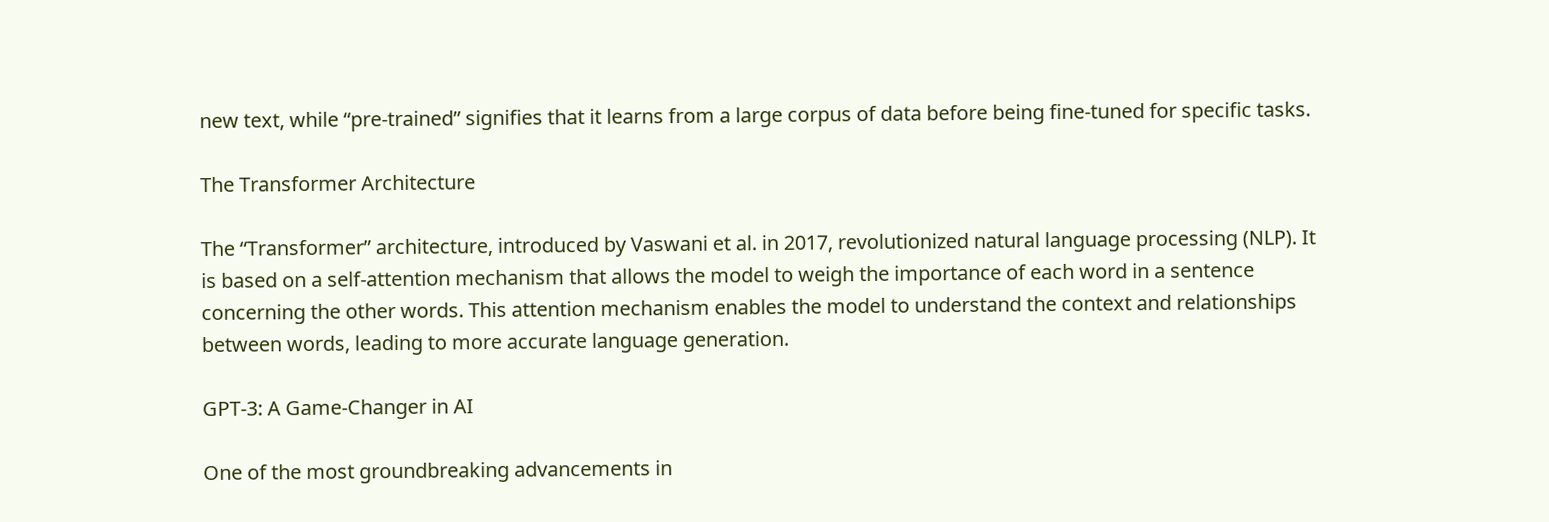new text, while “pre-trained” signifies that it learns from a large corpus of data before being fine-tuned for specific tasks.

The Transformer Architecture

The “Transformer” architecture, introduced by Vaswani et al. in 2017, revolutionized natural language processing (NLP). It is based on a self-attention mechanism that allows the model to weigh the importance of each word in a sentence concerning the other words. This attention mechanism enables the model to understand the context and relationships between words, leading to more accurate language generation.

GPT-3: A Game-Changer in AI

One of the most groundbreaking advancements in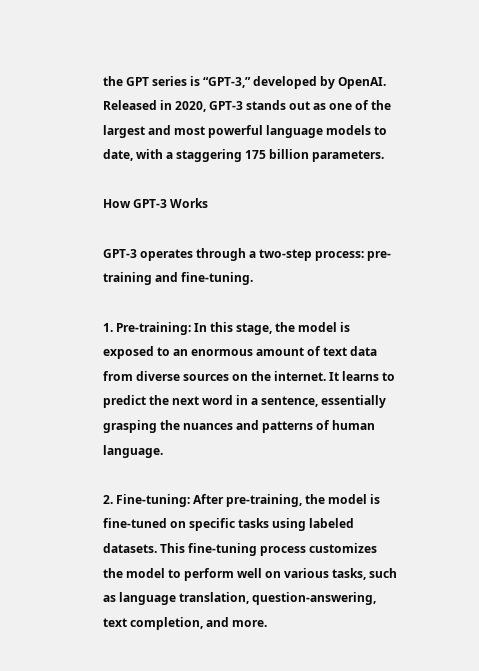the GPT series is “GPT-3,” developed by OpenAI. Released in 2020, GPT-3 stands out as one of the largest and most powerful language models to date, with a staggering 175 billion parameters.

How GPT-3 Works

GPT-3 operates through a two-step process: pre-training and fine-tuning.

1. Pre-training: In this stage, the model is exposed to an enormous amount of text data from diverse sources on the internet. It learns to predict the next word in a sentence, essentially grasping the nuances and patterns of human language.

2. Fine-tuning: After pre-training, the model is fine-tuned on specific tasks using labeled datasets. This fine-tuning process customizes the model to perform well on various tasks, such as language translation, question-answering, text completion, and more.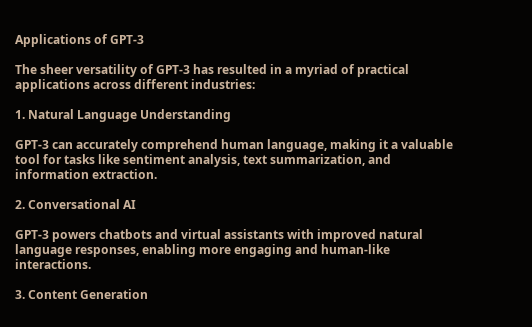Applications of GPT-3

The sheer versatility of GPT-3 has resulted in a myriad of practical applications across different industries:

1. Natural Language Understanding

GPT-3 can accurately comprehend human language, making it a valuable tool for tasks like sentiment analysis, text summarization, and information extraction.

2. Conversational AI

GPT-3 powers chatbots and virtual assistants with improved natural language responses, enabling more engaging and human-like interactions.

3. Content Generation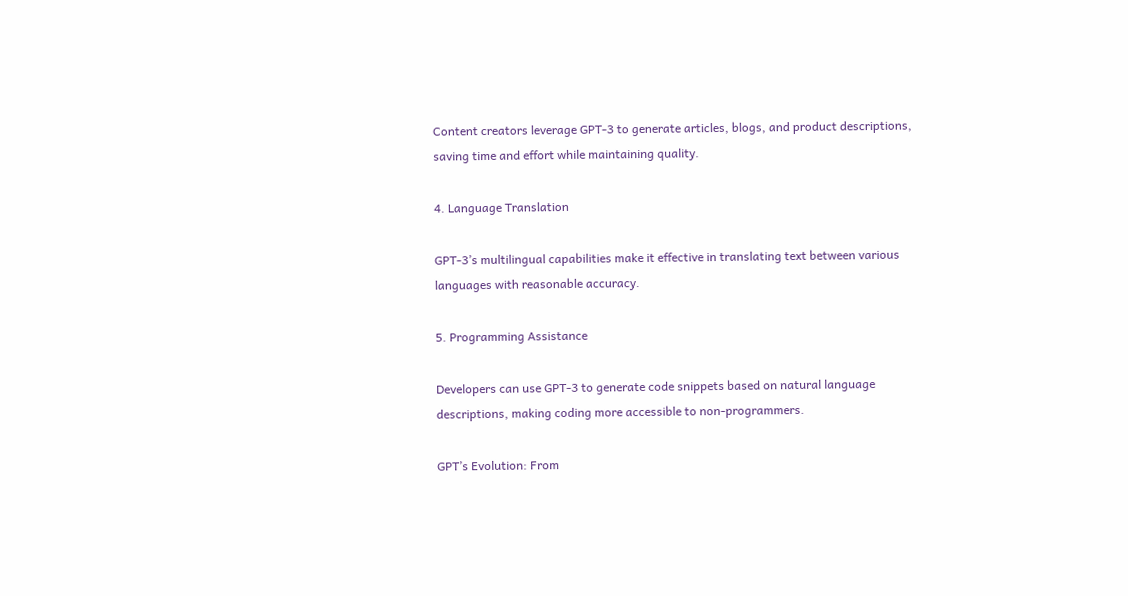Content creators leverage GPT-3 to generate articles, blogs, and product descriptions, saving time and effort while maintaining quality.

4. Language Translation

GPT-3’s multilingual capabilities make it effective in translating text between various languages with reasonable accuracy.

5. Programming Assistance

Developers can use GPT-3 to generate code snippets based on natural language descriptions, making coding more accessible to non-programmers.

GPT’s Evolution: From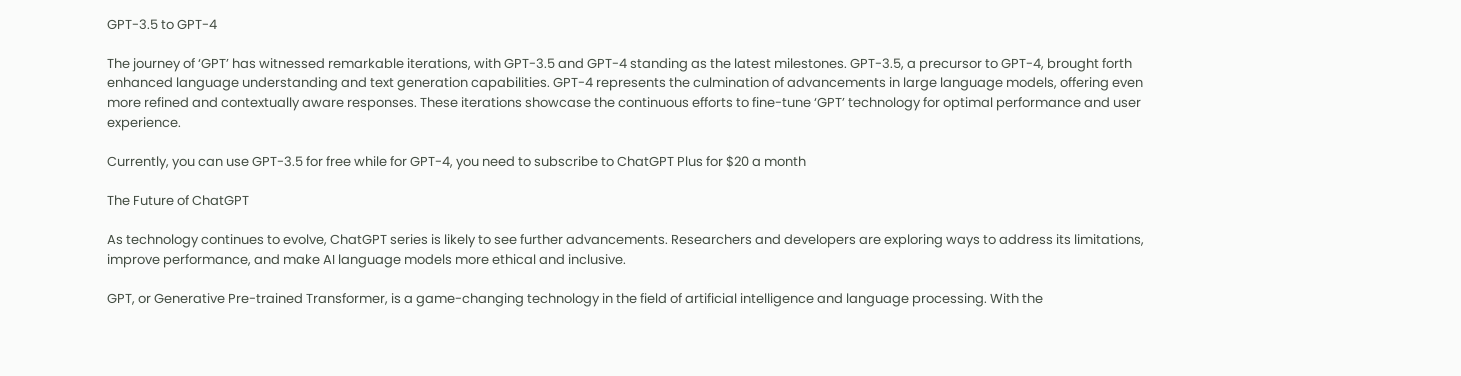GPT-3.5 to GPT-4

The journey of ‘GPT’ has witnessed remarkable iterations, with GPT-3.5 and GPT-4 standing as the latest milestones. GPT-3.5, a precursor to GPT-4, brought forth enhanced language understanding and text generation capabilities. GPT-4 represents the culmination of advancements in large language models, offering even more refined and contextually aware responses. These iterations showcase the continuous efforts to fine-tune ‘GPT’ technology for optimal performance and user experience.

Currently, you can use GPT-3.5 for free while for GPT-4, you need to subscribe to ChatGPT Plus for $20 a month

The Future of ChatGPT

As technology continues to evolve, ChatGPT series is likely to see further advancements. Researchers and developers are exploring ways to address its limitations, improve performance, and make AI language models more ethical and inclusive.

GPT, or Generative Pre-trained Transformer, is a game-changing technology in the field of artificial intelligence and language processing. With the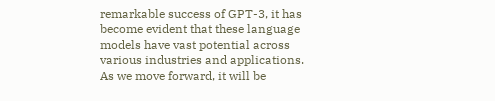remarkable success of GPT-3, it has become evident that these language models have vast potential across various industries and applications. As we move forward, it will be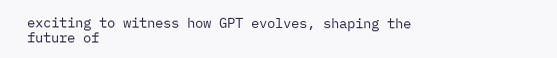exciting to witness how GPT evolves, shaping the future of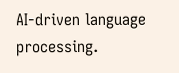AI-driven language processing.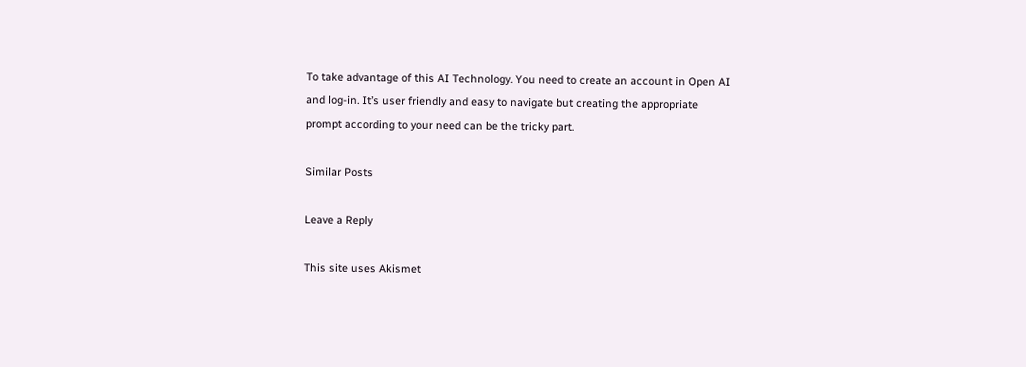To take advantage of this AI Technology. You need to create an account in Open AI and log-in. It’s user friendly and easy to navigate but creating the appropriate prompt according to your need can be the tricky part.

Similar Posts

Leave a Reply

This site uses Akismet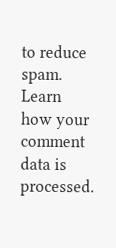to reduce spam. Learn how your comment data is processed.